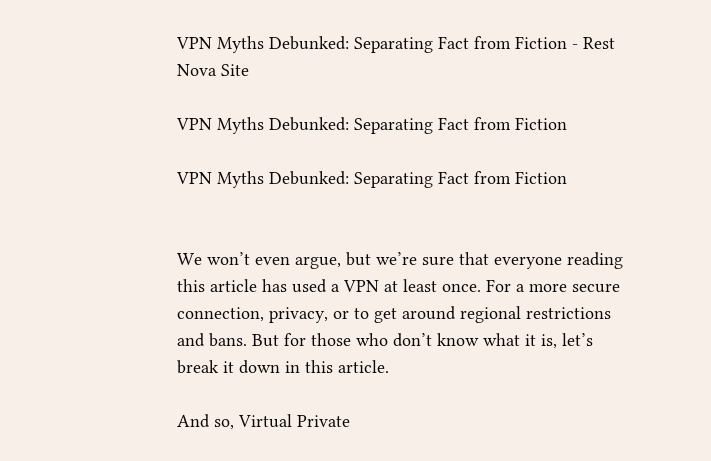VPN Myths Debunked: Separating Fact from Fiction - Rest Nova Site

VPN Myths Debunked: Separating Fact from Fiction

VPN Myths Debunked: Separating Fact from Fiction


We won’t even argue, but we’re sure that everyone reading this article has used a VPN at least once. For a more secure connection, privacy, or to get around regional restrictions and bans. But for those who don’t know what it is, let’s break it down in this article.

And so, Virtual Private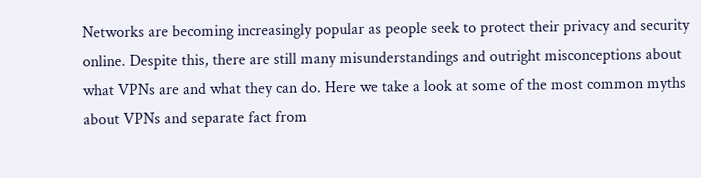Networks are becoming increasingly popular as people seek to protect their privacy and security online. Despite this, there are still many misunderstandings and outright misconceptions about what VPNs are and what they can do. Here we take a look at some of the most common myths about VPNs and separate fact from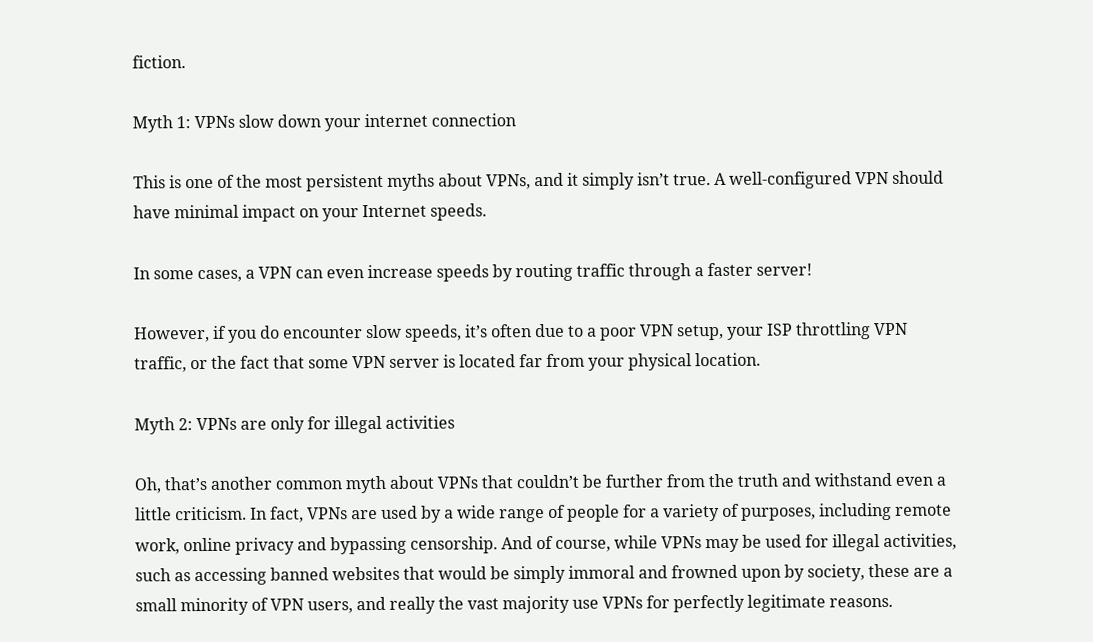fiction.

Myth 1: VPNs slow down your internet connection

This is one of the most persistent myths about VPNs, and it simply isn’t true. A well-configured VPN should have minimal impact on your Internet speeds.

In some cases, a VPN can even increase speeds by routing traffic through a faster server!

However, if you do encounter slow speeds, it’s often due to a poor VPN setup, your ISP throttling VPN traffic, or the fact that some VPN server is located far from your physical location.

Myth 2: VPNs are only for illegal activities

Oh, that’s another common myth about VPNs that couldn’t be further from the truth and withstand even a little criticism. In fact, VPNs are used by a wide range of people for a variety of purposes, including remote work, online privacy and bypassing censorship. And of course, while VPNs may be used for illegal activities, such as accessing banned websites that would be simply immoral and frowned upon by society, these are a small minority of VPN users, and really the vast majority use VPNs for perfectly legitimate reasons.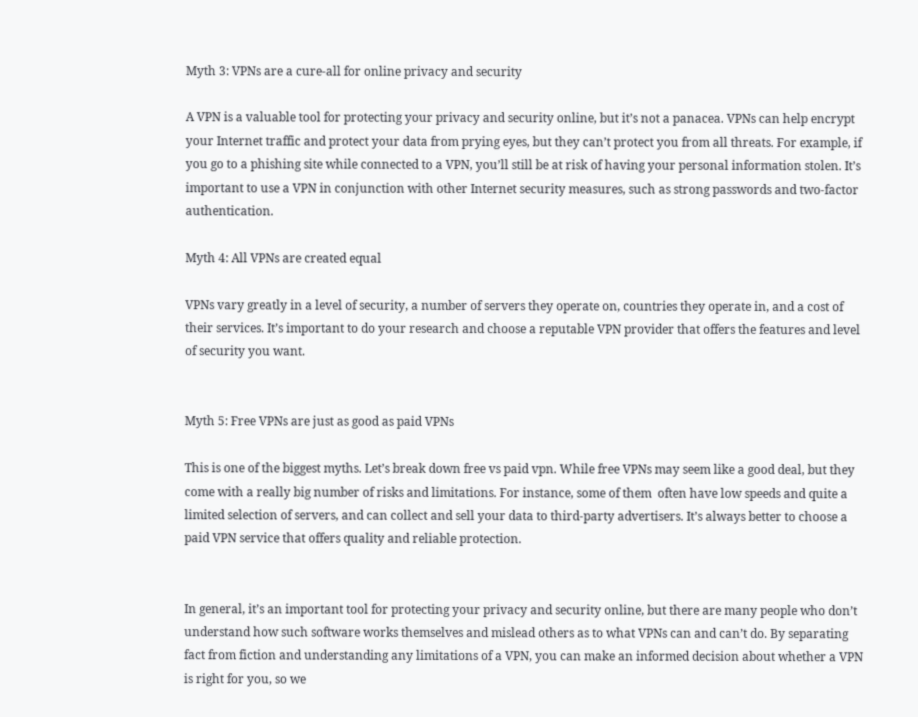Myth 3: VPNs are a cure-all for online privacy and security

A VPN is a valuable tool for protecting your privacy and security online, but it’s not a panacea. VPNs can help encrypt your Internet traffic and protect your data from prying eyes, but they can’t protect you from all threats. For example, if you go to a phishing site while connected to a VPN, you’ll still be at risk of having your personal information stolen. It’s important to use a VPN in conjunction with other Internet security measures, such as strong passwords and two-factor authentication.

Myth 4: All VPNs are created equal

VPNs vary greatly in a level of security, a number of servers they operate on, countries they operate in, and a cost of their services. It’s important to do your research and choose a reputable VPN provider that offers the features and level of security you want.


Myth 5: Free VPNs are just as good as paid VPNs

This is one of the biggest myths. Let’s break down free vs paid vpn. While free VPNs may seem like a good deal, but they come with a really big number of risks and limitations. For instance, some of them  often have low speeds and quite a limited selection of servers, and can collect and sell your data to third-party advertisers. It’s always better to choose a paid VPN service that offers quality and reliable protection.


In general, it’s an important tool for protecting your privacy and security online, but there are many people who don’t understand how such software works themselves and mislead others as to what VPNs can and can’t do. By separating fact from fiction and understanding any limitations of a VPN, you can make an informed decision about whether a VPN is right for you, so we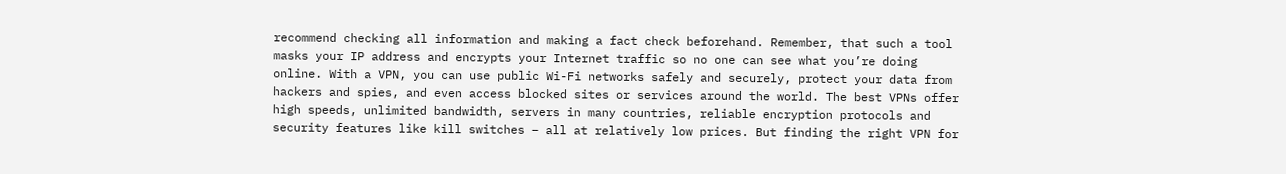recommend checking all information and making a fact check beforehand. Remember, that such a tool masks your IP address and encrypts your Internet traffic so no one can see what you’re doing online. With a VPN, you can use public Wi-Fi networks safely and securely, protect your data from hackers and spies, and even access blocked sites or services around the world. The best VPNs offer high speeds, unlimited bandwidth, servers in many countries, reliable encryption protocols and security features like kill switches – all at relatively low prices. But finding the right VPN for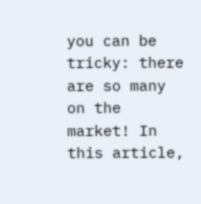you can be tricky: there are so many on the market! In this article,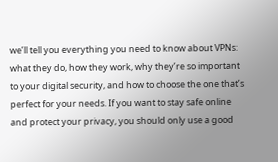we’ll tell you everything you need to know about VPNs: what they do, how they work, why they’re so important to your digital security, and how to choose the one that’s perfect for your needs. If you want to stay safe online and protect your privacy, you should only use a good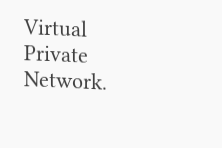Virtual Private Network.